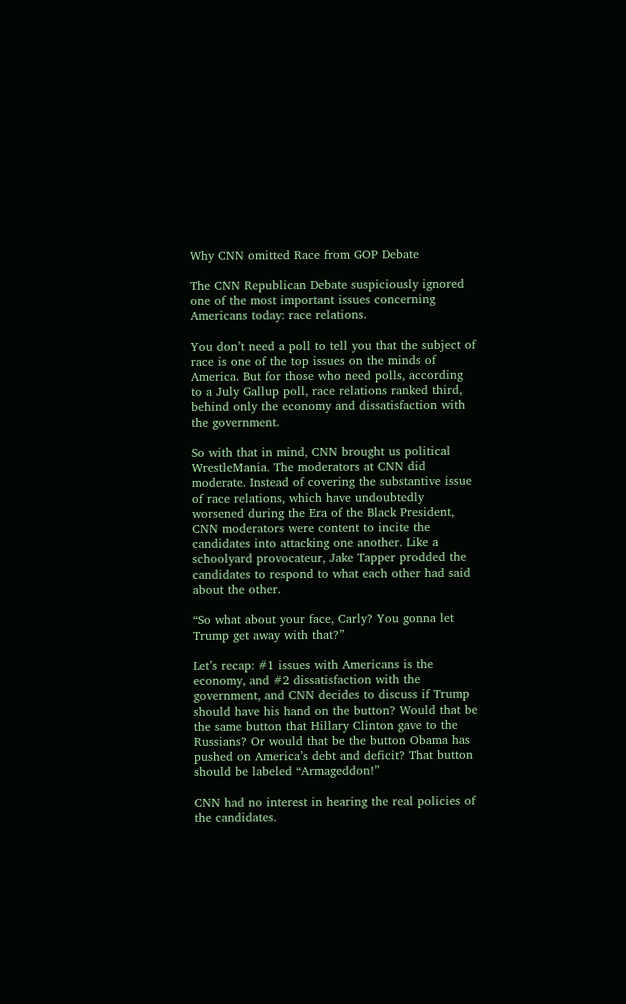Why CNN omitted Race from GOP Debate

The CNN Republican Debate suspiciously ignored one of the most important issues concerning Americans today: race relations.

You don’t need a poll to tell you that the subject of race is one of the top issues on the minds of America. But for those who need polls, according to a July Gallup poll, race relations ranked third, behind only the economy and dissatisfaction with the government.

So with that in mind, CNN brought us political WrestleMania. The moderators at CNN did moderate. Instead of covering the substantive issue of race relations, which have undoubtedly worsened during the Era of the Black President, CNN moderators were content to incite the candidates into attacking one another. Like a schoolyard provocateur, Jake Tapper prodded the candidates to respond to what each other had said about the other.

“So what about your face, Carly? You gonna let Trump get away with that?”

Let’s recap: #1 issues with Americans is the economy, and #2 dissatisfaction with the government, and CNN decides to discuss if Trump should have his hand on the button? Would that be the same button that Hillary Clinton gave to the Russians? Or would that be the button Obama has pushed on America’s debt and deficit? That button should be labeled “Armageddon!”

CNN had no interest in hearing the real policies of the candidates.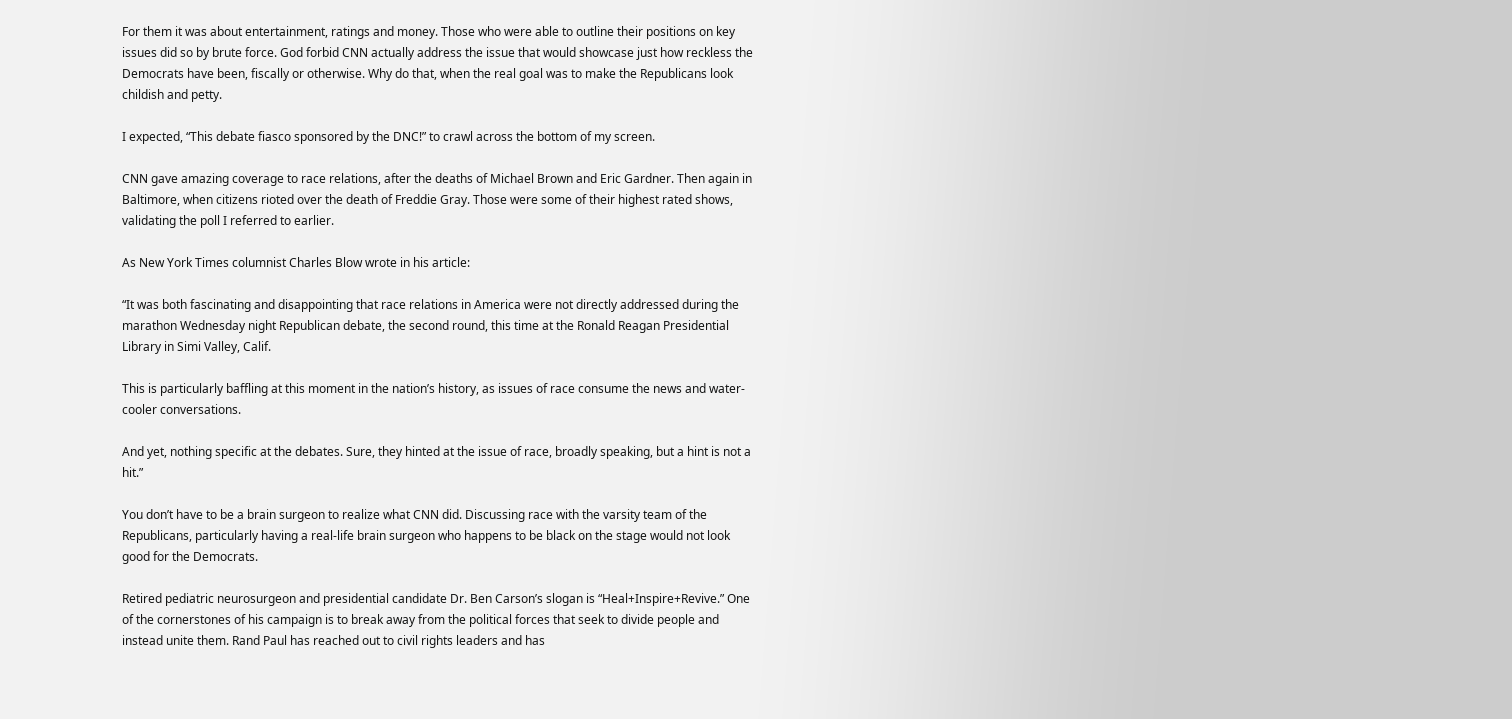For them it was about entertainment, ratings and money. Those who were able to outline their positions on key issues did so by brute force. God forbid CNN actually address the issue that would showcase just how reckless the Democrats have been, fiscally or otherwise. Why do that, when the real goal was to make the Republicans look childish and petty.

I expected, “This debate fiasco sponsored by the DNC!” to crawl across the bottom of my screen.

CNN gave amazing coverage to race relations, after the deaths of Michael Brown and Eric Gardner. Then again in Baltimore, when citizens rioted over the death of Freddie Gray. Those were some of their highest rated shows, validating the poll I referred to earlier.

As New York Times columnist Charles Blow wrote in his article:

“It was both fascinating and disappointing that race relations in America were not directly addressed during the marathon Wednesday night Republican debate, the second round, this time at the Ronald Reagan Presidential Library in Simi Valley, Calif.

This is particularly baffling at this moment in the nation’s history, as issues of race consume the news and water-cooler conversations.

And yet, nothing specific at the debates. Sure, they hinted at the issue of race, broadly speaking, but a hint is not a hit.”

You don’t have to be a brain surgeon to realize what CNN did. Discussing race with the varsity team of the Republicans, particularly having a real-life brain surgeon who happens to be black on the stage would not look good for the Democrats.

Retired pediatric neurosurgeon and presidential candidate Dr. Ben Carson’s slogan is “Heal+Inspire+Revive.” One of the cornerstones of his campaign is to break away from the political forces that seek to divide people and instead unite them. Rand Paul has reached out to civil rights leaders and has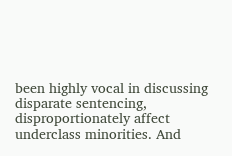been highly vocal in discussing disparate sentencing, disproportionately affect underclass minorities. And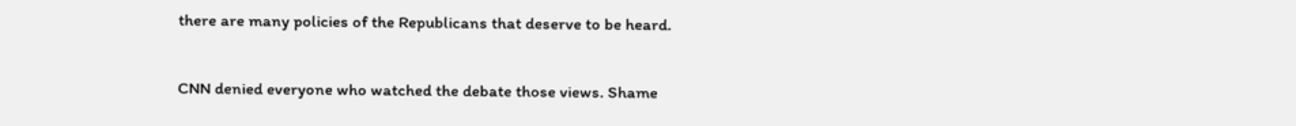there are many policies of the Republicans that deserve to be heard.

CNN denied everyone who watched the debate those views. Shame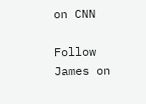on CNN

Follow James on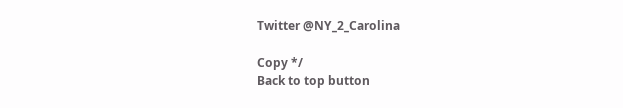Twitter @NY_2_Carolina

Copy */
Back to top button